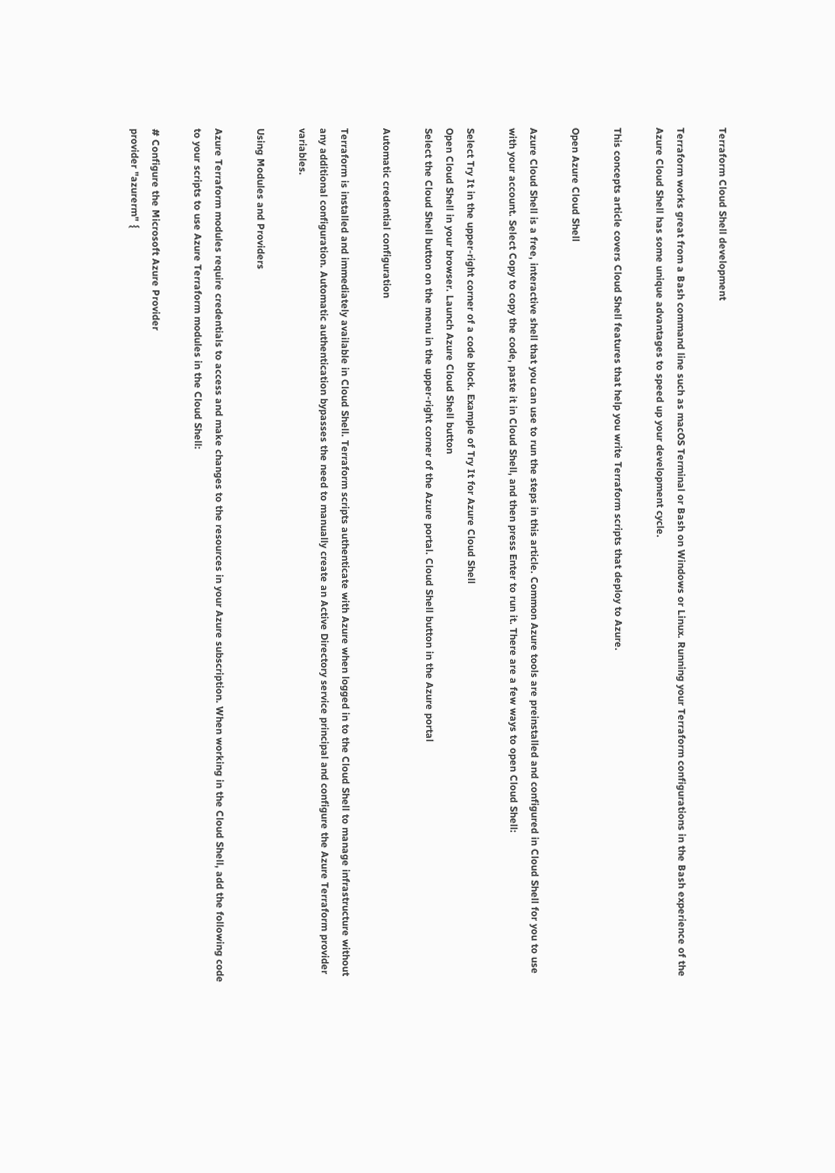Terraform Cloud Shell development

Terraform works great from a Bash command line such as macOS Terminal or Bash on Windows or Linux. Running your Terraform configurations in the Bash experience of the Azure Cloud Shell has some unique advantages to speed up your development cycle.

This concepts article covers Cloud Shell features that help you write Terraform scripts that deploy to Azure.

Open Azure Cloud Shell

Azure Cloud Shell is a free, interactive shell that you can use to run the steps in this article. Common Azure tools are preinstalled and configured in Cloud Shell for you to use with your account. Select Copy to copy the code, paste it in Cloud Shell, and then press Enter to run it. There are a few ways to open Cloud Shell:

Select Try It in the upper-right corner of a code block. Example of Try It for Azure Cloud Shell
Open Cloud Shell in your browser. Launch Azure Cloud Shell button
Select the Cloud Shell button on the menu in the upper-right corner of the Azure portal. Cloud Shell button in the Azure portal

Automatic credential configuration

Terraform is installed and immediately available in Cloud Shell. Terraform scripts authenticate with Azure when logged in to the Cloud Shell to manage infrastructure without any additional configuration. Automatic authentication bypasses the need to manually create an Active Directory service principal and configure the Azure Terraform provider variables.

Using Modules and Providers

Azure Terraform modules require credentials to access and make changes to the resources in your Azure subscription. When working in the Cloud Shell, add the following code to your scripts to use Azure Terraform modules in the Cloud Shell:

# Configure the Microsoft Azure Provider
provider "azurerm" {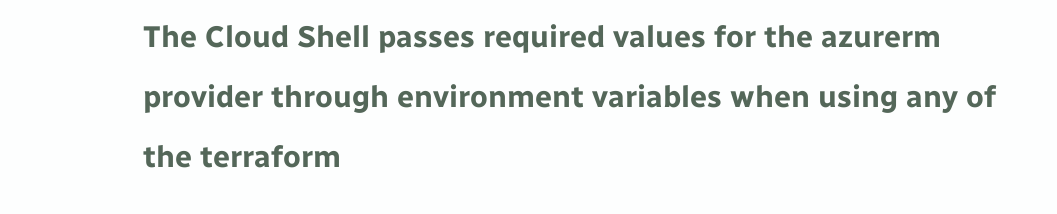The Cloud Shell passes required values for the azurerm provider through environment variables when using any of the terraform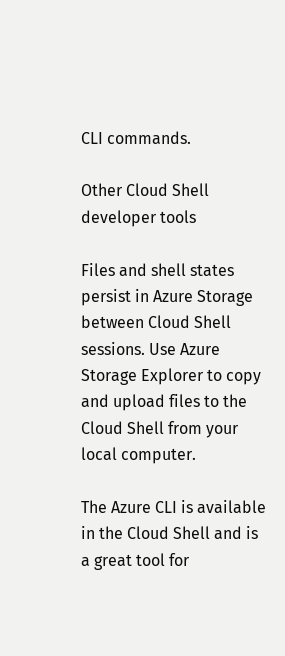CLI commands.

Other Cloud Shell developer tools

Files and shell states persist in Azure Storage between Cloud Shell sessions. Use Azure Storage Explorer to copy and upload files to the Cloud Shell from your local computer.

The Azure CLI is available in the Cloud Shell and is a great tool for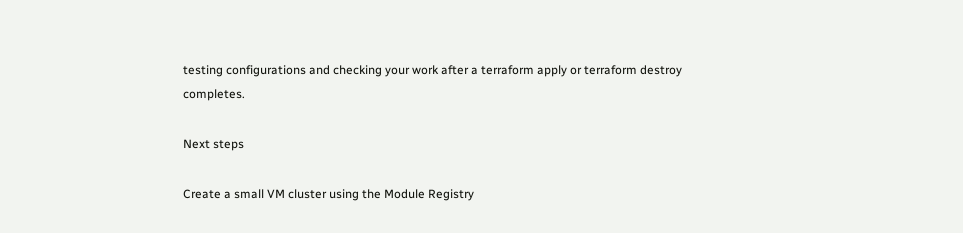testing configurations and checking your work after a terraform apply or terraform destroy completes.

Next steps

Create a small VM cluster using the Module Registry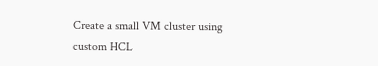Create a small VM cluster using custom HCL